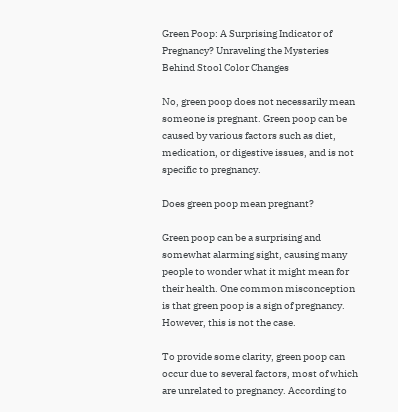Green Poop: A Surprising Indicator of Pregnancy? Unraveling the Mysteries Behind Stool Color Changes

No, green poop does not necessarily mean someone is pregnant. Green poop can be caused by various factors such as diet, medication, or digestive issues, and is not specific to pregnancy.

Does green poop mean pregnant?

Green poop can be a surprising and somewhat alarming sight, causing many people to wonder what it might mean for their health. One common misconception is that green poop is a sign of pregnancy. However, this is not the case.

To provide some clarity, green poop can occur due to several factors, most of which are unrelated to pregnancy. According to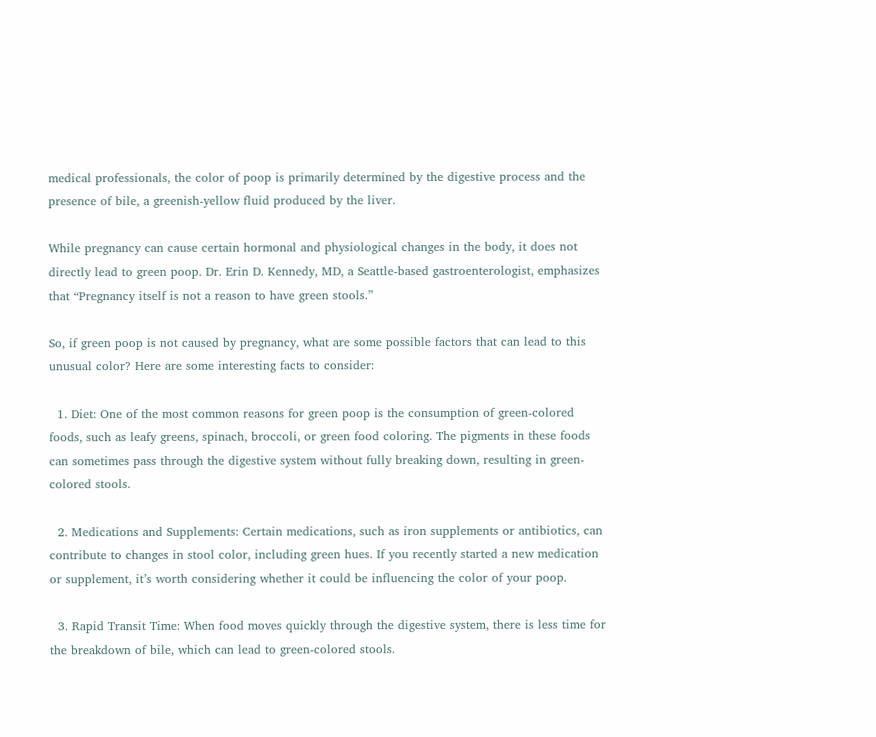medical professionals, the color of poop is primarily determined by the digestive process and the presence of bile, a greenish-yellow fluid produced by the liver.

While pregnancy can cause certain hormonal and physiological changes in the body, it does not directly lead to green poop. Dr. Erin D. Kennedy, MD, a Seattle-based gastroenterologist, emphasizes that “Pregnancy itself is not a reason to have green stools.”

So, if green poop is not caused by pregnancy, what are some possible factors that can lead to this unusual color? Here are some interesting facts to consider:

  1. Diet: One of the most common reasons for green poop is the consumption of green-colored foods, such as leafy greens, spinach, broccoli, or green food coloring. The pigments in these foods can sometimes pass through the digestive system without fully breaking down, resulting in green-colored stools.

  2. Medications and Supplements: Certain medications, such as iron supplements or antibiotics, can contribute to changes in stool color, including green hues. If you recently started a new medication or supplement, it’s worth considering whether it could be influencing the color of your poop.

  3. Rapid Transit Time: When food moves quickly through the digestive system, there is less time for the breakdown of bile, which can lead to green-colored stools.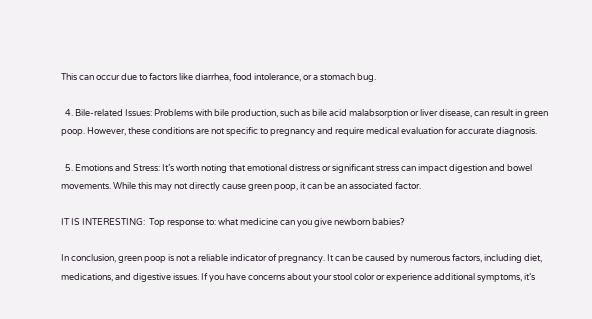This can occur due to factors like diarrhea, food intolerance, or a stomach bug.

  4. Bile-related Issues: Problems with bile production, such as bile acid malabsorption or liver disease, can result in green poop. However, these conditions are not specific to pregnancy and require medical evaluation for accurate diagnosis.

  5. Emotions and Stress: It’s worth noting that emotional distress or significant stress can impact digestion and bowel movements. While this may not directly cause green poop, it can be an associated factor.

IT IS INTERESTING:  Top response to: what medicine can you give newborn babies?

In conclusion, green poop is not a reliable indicator of pregnancy. It can be caused by numerous factors, including diet, medications, and digestive issues. If you have concerns about your stool color or experience additional symptoms, it’s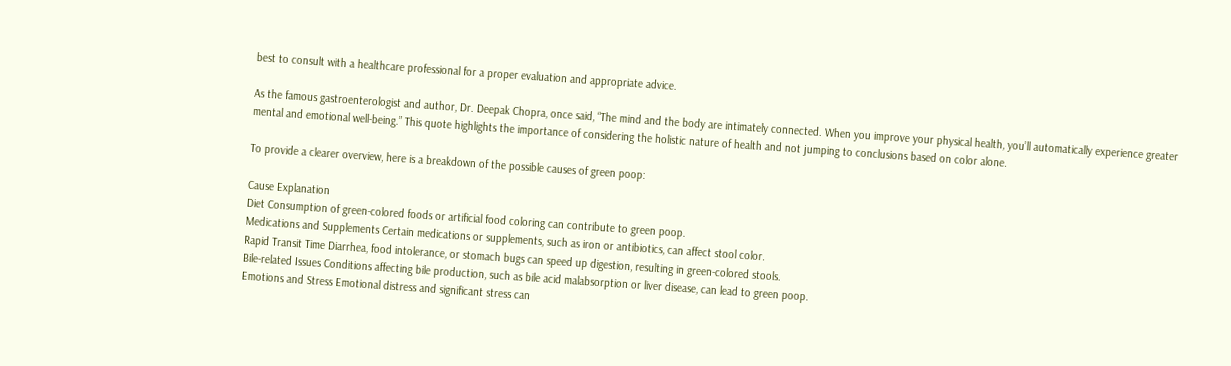best to consult with a healthcare professional for a proper evaluation and appropriate advice.

As the famous gastroenterologist and author, Dr. Deepak Chopra, once said, “The mind and the body are intimately connected. When you improve your physical health, you’ll automatically experience greater mental and emotional well-being.” This quote highlights the importance of considering the holistic nature of health and not jumping to conclusions based on color alone.

To provide a clearer overview, here is a breakdown of the possible causes of green poop:

Cause Explanation
Diet Consumption of green-colored foods or artificial food coloring can contribute to green poop.
Medications and Supplements Certain medications or supplements, such as iron or antibiotics, can affect stool color.
Rapid Transit Time Diarrhea, food intolerance, or stomach bugs can speed up digestion, resulting in green-colored stools.
Bile-related Issues Conditions affecting bile production, such as bile acid malabsorption or liver disease, can lead to green poop.
Emotions and Stress Emotional distress and significant stress can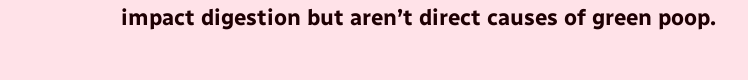impact digestion but aren’t direct causes of green poop.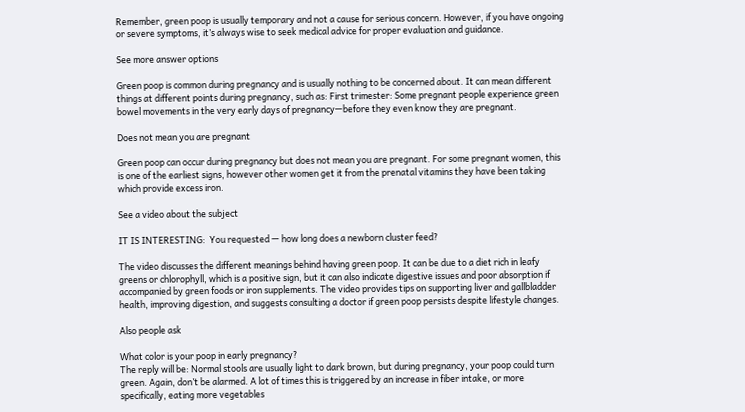Remember, green poop is usually temporary and not a cause for serious concern. However, if you have ongoing or severe symptoms, it’s always wise to seek medical advice for proper evaluation and guidance.

See more answer options

Green poop is common during pregnancy and is usually nothing to be concerned about. It can mean different things at different points during pregnancy, such as: First trimester: Some pregnant people experience green bowel movements in the very early days of pregnancy—before they even know they are pregnant.

Does not mean you are pregnant

Green poop can occur during pregnancy but does not mean you are pregnant. For some pregnant women, this is one of the earliest signs, however other women get it from the prenatal vitamins they have been taking which provide excess iron.

See a video about the subject

IT IS INTERESTING:  You requested — how long does a newborn cluster feed?

The video discusses the different meanings behind having green poop. It can be due to a diet rich in leafy greens or chlorophyll, which is a positive sign, but it can also indicate digestive issues and poor absorption if accompanied by green foods or iron supplements. The video provides tips on supporting liver and gallbladder health, improving digestion, and suggests consulting a doctor if green poop persists despite lifestyle changes.

Also people ask

What color is your poop in early pregnancy?
The reply will be: Normal stools are usually light to dark brown, but during pregnancy, your poop could turn green. Again, don’t be alarmed. A lot of times this is triggered by an increase in fiber intake, or more specifically, eating more vegetables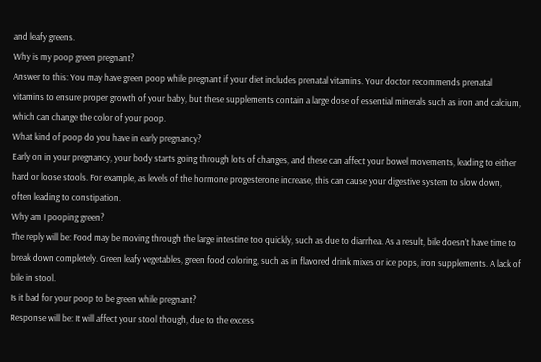and leafy greens.
Why is my poop green pregnant?
Answer to this: You may have green poop while pregnant if your diet includes prenatal vitamins. Your doctor recommends prenatal vitamins to ensure proper growth of your baby, but these supplements contain a large dose of essential minerals such as iron and calcium, which can change the color of your poop.
What kind of poop do you have in early pregnancy?
Early on in your pregnancy, your body starts going through lots of changes, and these can affect your bowel movements, leading to either hard or loose stools. For example, as levels of the hormone progesterone increase, this can cause your digestive system to slow down, often leading to constipation.
Why am I pooping green?
The reply will be: Food may be moving through the large intestine too quickly, such as due to diarrhea. As a result, bile doesn’t have time to break down completely. Green leafy vegetables, green food coloring, such as in flavored drink mixes or ice pops, iron supplements. A lack of bile in stool.
Is it bad for your poop to be green while pregnant?
Response will be: It will affect your stool though, due to the excess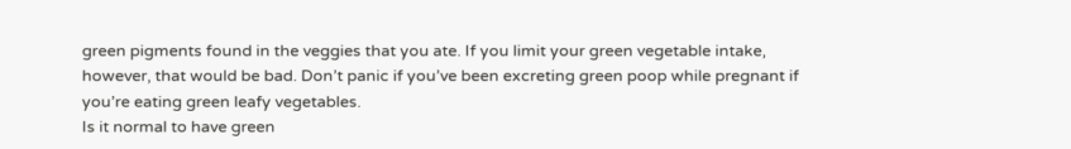green pigments found in the veggies that you ate. If you limit your green vegetable intake, however, that would be bad. Don’t panic if you’ve been excreting green poop while pregnant if you’re eating green leafy vegetables.
Is it normal to have green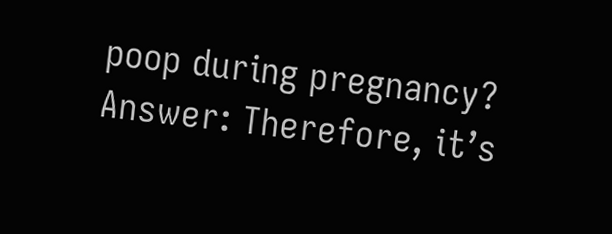poop during pregnancy?
Answer: Therefore, it’s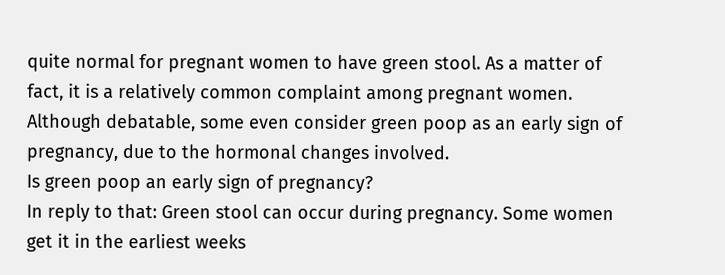quite normal for pregnant women to have green stool. As a matter of fact, it is a relatively common complaint among pregnant women. Although debatable, some even consider green poop as an early sign of pregnancy, due to the hormonal changes involved.
Is green poop an early sign of pregnancy?
In reply to that: Green stool can occur during pregnancy. Some women get it in the earliest weeks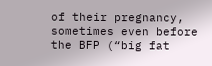of their pregnancy, sometimes even before the BFP (“big fat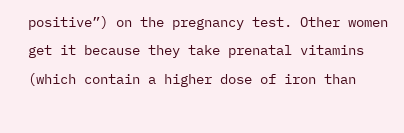positive”) on the pregnancy test. Other women get it because they take prenatal vitamins (which contain a higher dose of iron than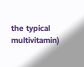the typical multivitamin)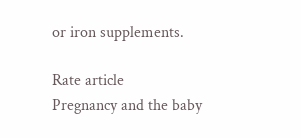or iron supplements.

Rate article
Pregnancy and the baby